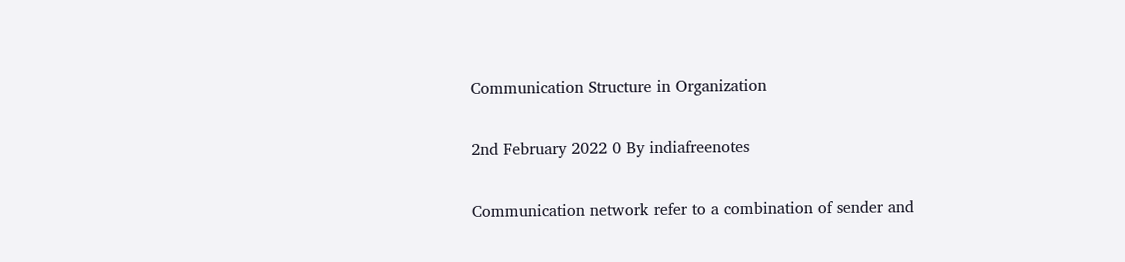Communication Structure in Organization

2nd February 2022 0 By indiafreenotes

Communication network refer to a combination of sender and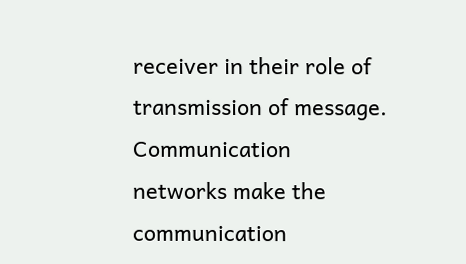receiver in their role of transmission of message. Communication networks make the communication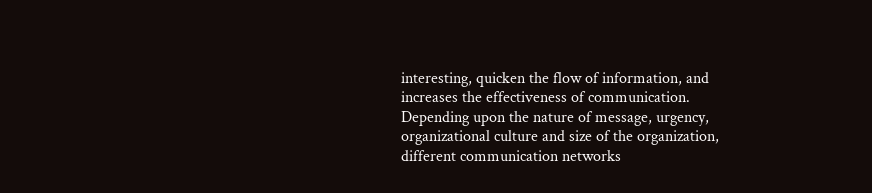interesting, quicken the flow of information, and increases the effectiveness of communication. Depending upon the nature of message, urgency, organizational culture and size of the organization, different communication networks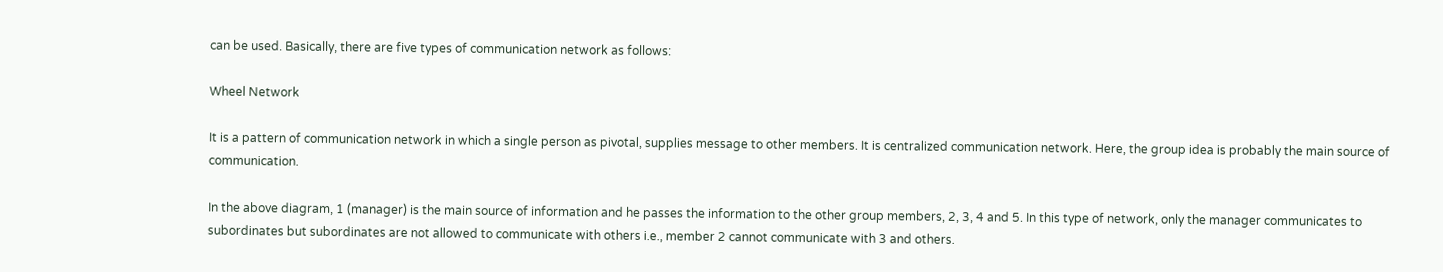can be used. Basically, there are five types of communication network as follows:

Wheel Network

It is a pattern of communication network in which a single person as pivotal, supplies message to other members. It is centralized communication network. Here, the group idea is probably the main source of communication.

In the above diagram, 1 (manager) is the main source of information and he passes the information to the other group members, 2, 3, 4 and 5. In this type of network, only the manager communicates to subordinates but subordinates are not allowed to communicate with others i.e., member 2 cannot communicate with 3 and others.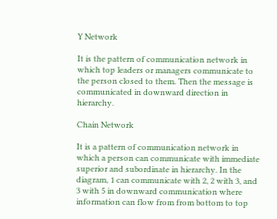Y Network

It is the pattern of communication network in which top leaders or managers communicate to the person closed to them. Then the message is communicated in downward direction in hierarchy.

Chain Network

It is a pattern of communication network in which a person can communicate with immediate superior and subordinate in hierarchy. In the diagram, 1 can communicate with 2, 2 with 3, and 3 with 5 in downward communication where information can flow from from bottom to top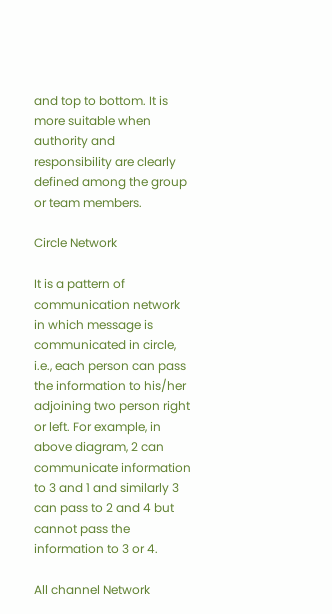and top to bottom. It is more suitable when authority and responsibility are clearly defined among the group or team members.

Circle Network

It is a pattern of communication network in which message is communicated in circle, i.e., each person can pass the information to his/her adjoining two person right or left. For example, in above diagram, 2 can communicate information to 3 and 1 and similarly 3 can pass to 2 and 4 but cannot pass the information to 3 or 4.

All channel Network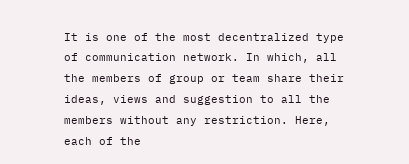It is one of the most decentralized type of communication network. In which, all the members of group or team share their ideas, views and suggestion to all the members without any restriction. Here, each of the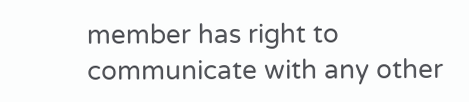member has right to communicate with any other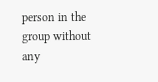person in the group without any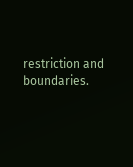restriction and boundaries.